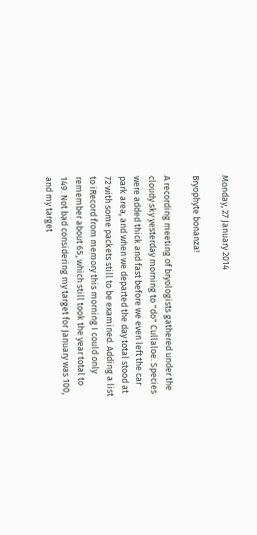Monday, 27 January 2014

Bryophyte bonanza!

A recording meeting of bryologists gathered under the cloudy sky yesterday morning to "do" Cullaloe. Species were added thick and fast before we even left the car park area, and when we departed the day total stood at 72 with some packets still to be examined. Adding a list to iRecord from memory this morning I could only remember about 65, which still took the year total to 149. Not bad considering my target for January was 100, and my target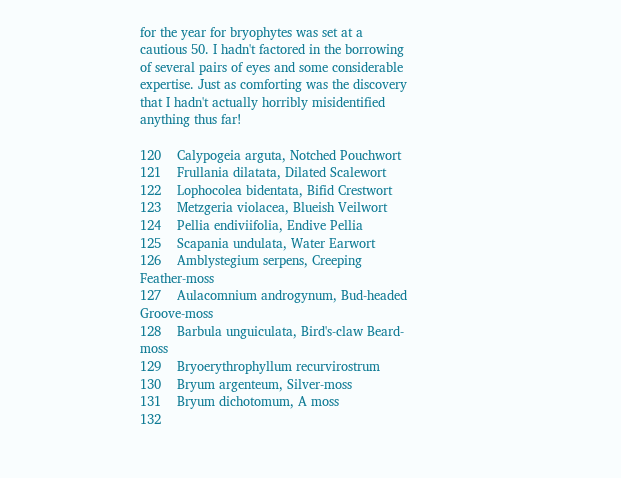for the year for bryophytes was set at a cautious 50. I hadn't factored in the borrowing of several pairs of eyes and some considerable expertise. Just as comforting was the discovery that I hadn't actually horribly misidentified anything thus far!

120    Calypogeia arguta, Notched Pouchwort
121    Frullania dilatata, Dilated Scalewort
122    Lophocolea bidentata, Bifid Crestwort
123    Metzgeria violacea, Blueish Veilwort
124    Pellia endiviifolia, Endive Pellia
125    Scapania undulata, Water Earwort
126    Amblystegium serpens, Creeping Feather-moss
127    Aulacomnium androgynum, Bud-headed Groove-moss
128    Barbula unguiculata, Bird's-claw Beard-moss
129    Bryoerythrophyllum recurvirostrum
130    Bryum argenteum, Silver-moss
131    Bryum dichotomum, A moss
132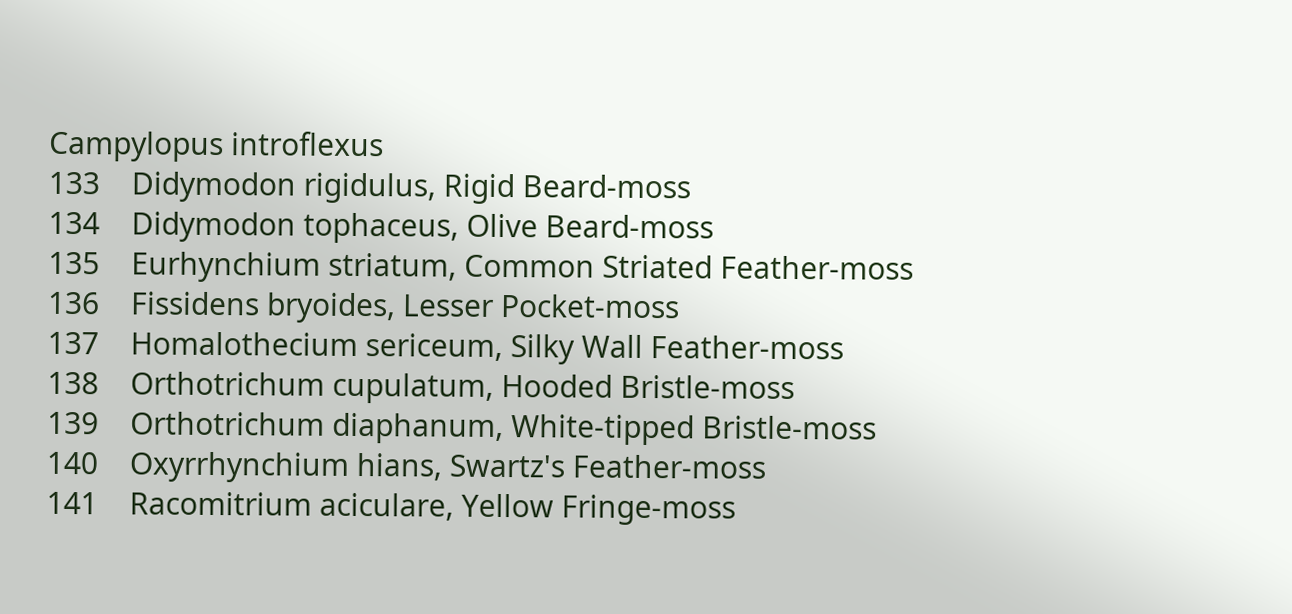Campylopus introflexus
133    Didymodon rigidulus, Rigid Beard-moss
134    Didymodon tophaceus, Olive Beard-moss
135    Eurhynchium striatum, Common Striated Feather-moss
136    Fissidens bryoides, Lesser Pocket-moss
137    Homalothecium sericeum, Silky Wall Feather-moss
138    Orthotrichum cupulatum, Hooded Bristle-moss
139    Orthotrichum diaphanum, White-tipped Bristle-moss
140    Oxyrrhynchium hians, Swartz's Feather-moss
141    Racomitrium aciculare, Yellow Fringe-moss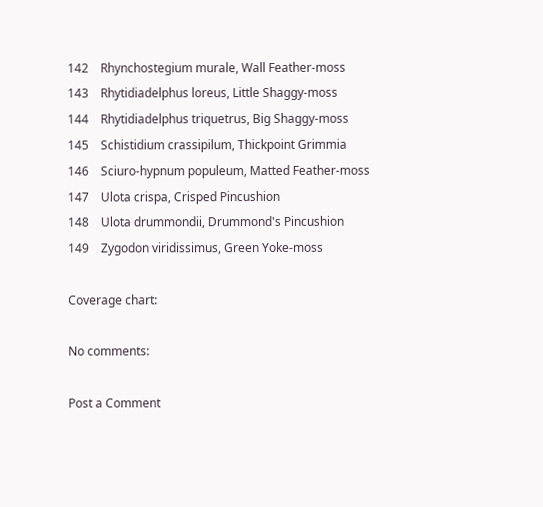142    Rhynchostegium murale, Wall Feather-moss
143    Rhytidiadelphus loreus, Little Shaggy-moss
144    Rhytidiadelphus triquetrus, Big Shaggy-moss
145    Schistidium crassipilum, Thickpoint Grimmia
146    Sciuro-hypnum populeum, Matted Feather-moss
147    Ulota crispa, Crisped Pincushion
148    Ulota drummondii, Drummond's Pincushion
149    Zygodon viridissimus, Green Yoke-moss

Coverage chart:

No comments:

Post a Comment